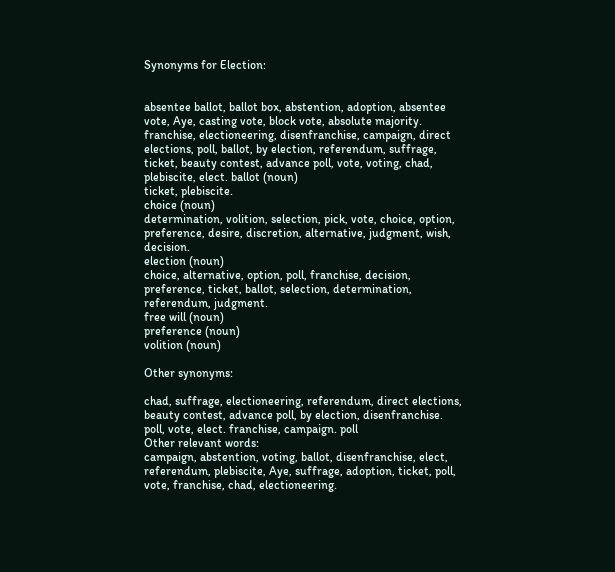Synonyms for Election:


absentee ballot, ballot box, abstention, adoption, absentee vote, Aye, casting vote, block vote, absolute majority. franchise, electioneering, disenfranchise, campaign, direct elections, poll, ballot, by election, referendum, suffrage, ticket, beauty contest, advance poll, vote, voting, chad, plebiscite, elect. ballot (noun)
ticket, plebiscite.
choice (noun)
determination, volition, selection, pick, vote, choice, option, preference, desire, discretion, alternative, judgment, wish, decision.
election (noun)
choice, alternative, option, poll, franchise, decision, preference, ticket, ballot, selection, determination, referendum, judgment.
free will (noun)
preference (noun)
volition (noun)

Other synonyms:

chad, suffrage, electioneering, referendum, direct elections, beauty contest, advance poll, by election, disenfranchise. poll, vote, elect. franchise, campaign. poll
Other relevant words:
campaign, abstention, voting, ballot, disenfranchise, elect, referendum, plebiscite, Aye, suffrage, adoption, ticket, poll, vote, franchise, chad, electioneering.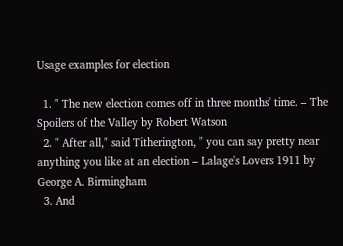Usage examples for election

  1. " The new election comes off in three months' time. – The Spoilers of the Valley by Robert Watson
  2. " After all," said Titherington, " you can say pretty near anything you like at an election – Lalage's Lovers 1911 by George A. Birmingham
  3. And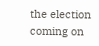the election coming on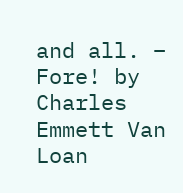and all. – Fore! by Charles Emmett Van Loan